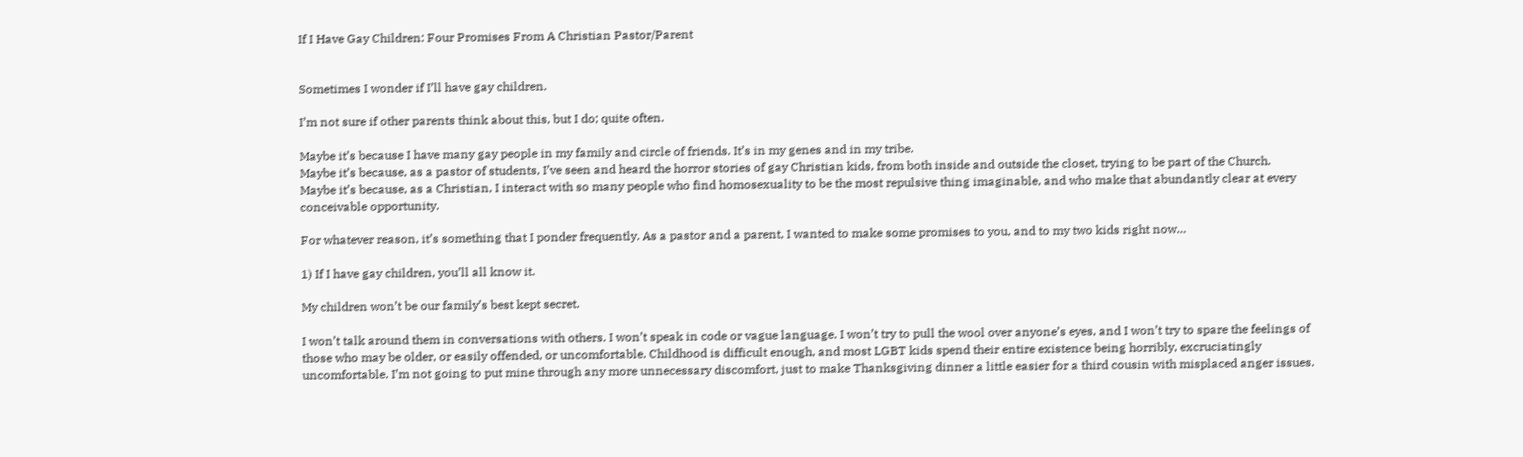If I Have Gay Children: Four Promises From A Christian Pastor/Parent


Sometimes I wonder if I’ll have gay children.

I’m not sure if other parents think about this, but I do; quite often.

Maybe it’s because I have many gay people in my family and circle of friends. It’s in my genes and in my tribe.
Maybe it’s because, as a pastor of students, I’ve seen and heard the horror stories of gay Christian kids, from both inside and outside the closet, trying to be part of the Church.
Maybe it’s because, as a Christian, I interact with so many people who find homosexuality to be the most repulsive thing imaginable, and who make that abundantly clear at every conceivable opportunity.

For whatever reason, it’s something that I ponder frequently. As a pastor and a parent, I wanted to make some promises to you, and to my two kids right now…

1) If I have gay children, you’ll all know it.

My children won’t be our family’s best kept secret.

I won’t talk around them in conversations with others. I won’t speak in code or vague language. I won’t try to pull the wool over anyone’s eyes, and I won’t try to spare the feelings of those who may be older, or easily offended, or uncomfortable. Childhood is difficult enough, and most LGBT kids spend their entire existence being horribly, excruciatingly uncomfortable. I’m not going to put mine through any more unnecessary discomfort, just to make Thanksgiving dinner a little easier for a third cousin with misplaced anger issues.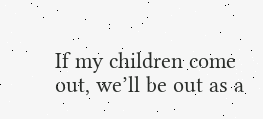If my children come out, we’ll be out as a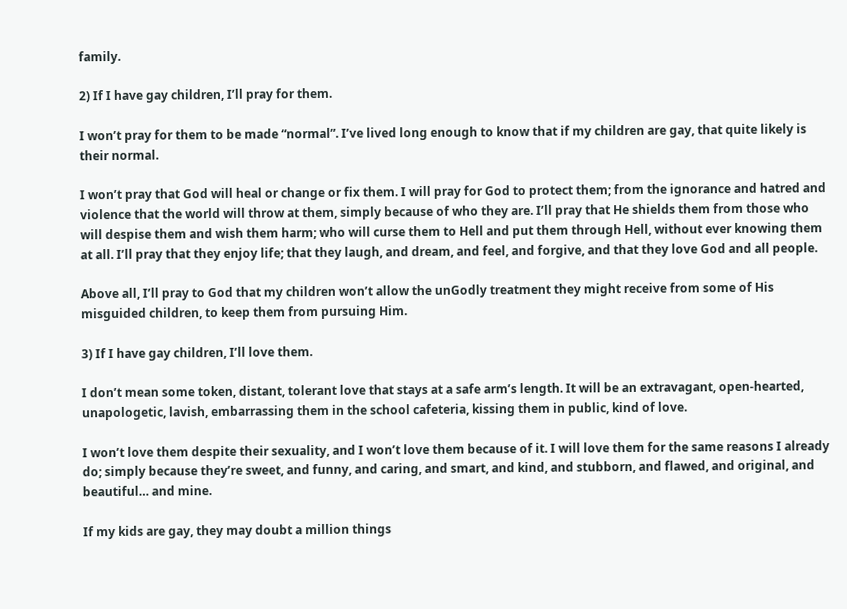family.

2) If I have gay children, I’ll pray for them.

I won’t pray for them to be made “normal”. I’ve lived long enough to know that if my children are gay, that quite likely is their normal.

I won’t pray that God will heal or change or fix them. I will pray for God to protect them; from the ignorance and hatred and violence that the world will throw at them, simply because of who they are. I’ll pray that He shields them from those who will despise them and wish them harm; who will curse them to Hell and put them through Hell, without ever knowing them at all. I’ll pray that they enjoy life; that they laugh, and dream, and feel, and forgive, and that they love God and all people.

Above all, I’ll pray to God that my children won’t allow the unGodly treatment they might receive from some of His misguided children, to keep them from pursuing Him.

3) If I have gay children, I’ll love them.

I don’t mean some token, distant, tolerant love that stays at a safe arm’s length. It will be an extravagant, open-hearted, unapologetic, lavish, embarrassing them in the school cafeteria, kissing them in public, kind of love.

I won’t love them despite their sexuality, and I won’t love them because of it. I will love them for the same reasons I already do; simply because they’re sweet, and funny, and caring, and smart, and kind, and stubborn, and flawed, and original, and beautiful… and mine.

If my kids are gay, they may doubt a million things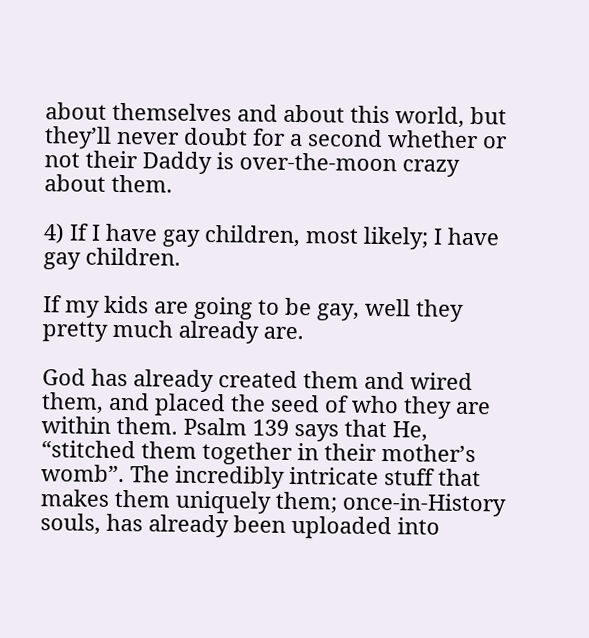about themselves and about this world, but they’ll never doubt for a second whether or not their Daddy is over-the-moon crazy about them.

4) If I have gay children, most likely; I have gay children.

If my kids are going to be gay, well they pretty much already are.

God has already created them and wired them, and placed the seed of who they are within them. Psalm 139 says that He, “stitched them together in their mother’s womb”. The incredibly intricate stuff that makes them uniquely them; once-in-History souls, has already been uploaded into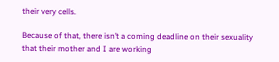their very cells.

Because of that, there isn’t a coming deadline on their sexuality that their mother and I are working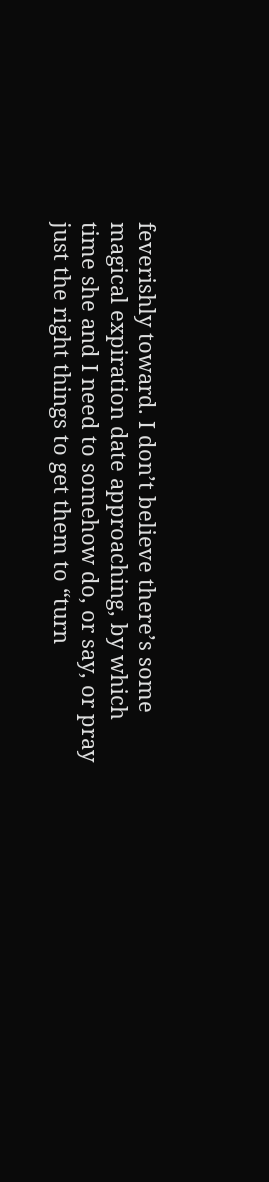feverishly toward. I don’t believe there’s some magical expiration date approaching, by which time she and I need to somehow do, or say, or pray just the right things to get them to “turn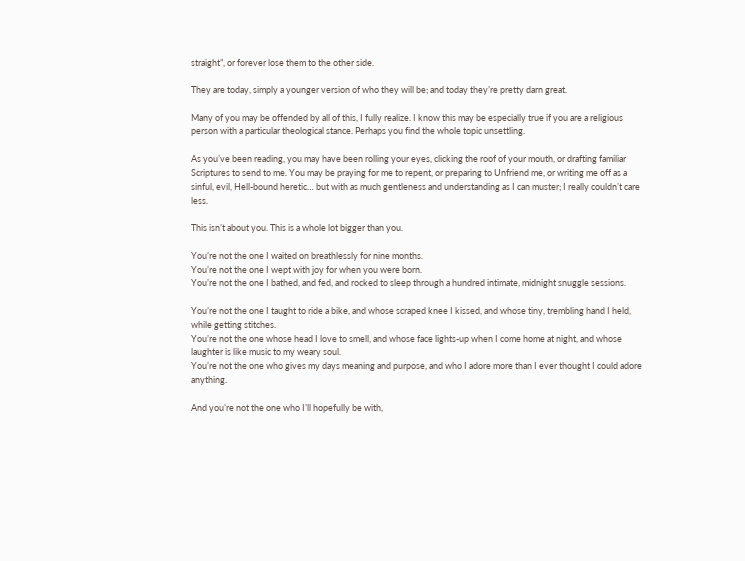straight”, or forever lose them to the other side.

They are today, simply a younger version of who they will be; and today they’re pretty darn great.

Many of you may be offended by all of this, I fully realize. I know this may be especially true if you are a religious person with a particular theological stance. Perhaps you find the whole topic unsettling.

As you’ve been reading, you may have been rolling your eyes, clicking the roof of your mouth, or drafting familiar Scriptures to send to me. You may be praying for me to repent, or preparing to Unfriend me, or writing me off as a sinful, evil, Hell-bound heretic… but with as much gentleness and understanding as I can muster; I really couldn’t care less.

This isn’t about you. This is a whole lot bigger than you.

You’re not the one I waited on breathlessly for nine months.
You’re not the one I wept with joy for when you were born.
You’re not the one I bathed, and fed, and rocked to sleep through a hundred intimate, midnight snuggle sessions.

You’re not the one I taught to ride a bike, and whose scraped knee I kissed, and whose tiny, trembling hand I held, while getting stitches.
You’re not the one whose head I love to smell, and whose face lights-up when I come home at night, and whose laughter is like music to my weary soul.
You’re not the one who gives my days meaning and purpose, and who I adore more than I ever thought I could adore anything.

And you’re not the one who I’ll hopefully be with,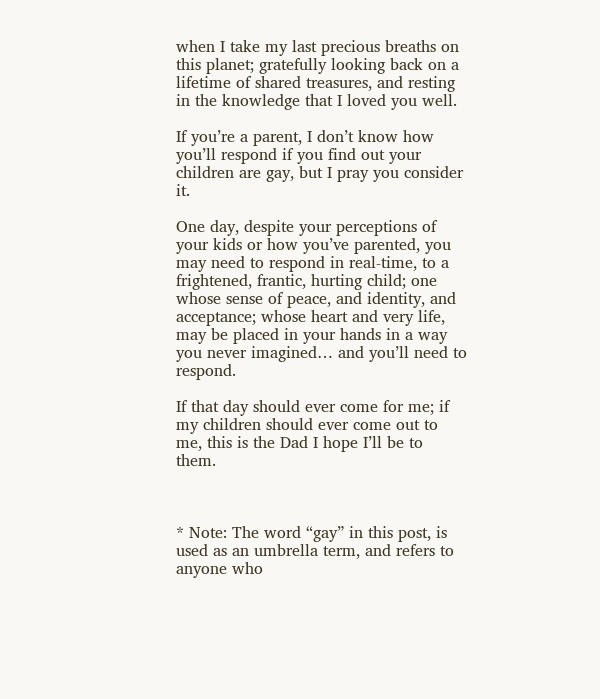when I take my last precious breaths on this planet; gratefully looking back on a lifetime of shared treasures, and resting in the knowledge that I loved you well.

If you’re a parent, I don’t know how you’ll respond if you find out your children are gay, but I pray you consider it.

One day, despite your perceptions of your kids or how you’ve parented, you may need to respond in real-time, to a frightened, frantic, hurting child; one whose sense of peace, and identity, and acceptance; whose heart and very life, may be placed in your hands in a way you never imagined… and you’ll need to respond.

If that day should ever come for me; if my children should ever come out to me, this is the Dad I hope I’ll be to them.



* Note: The word “gay” in this post, is used as an umbrella term, and refers to anyone who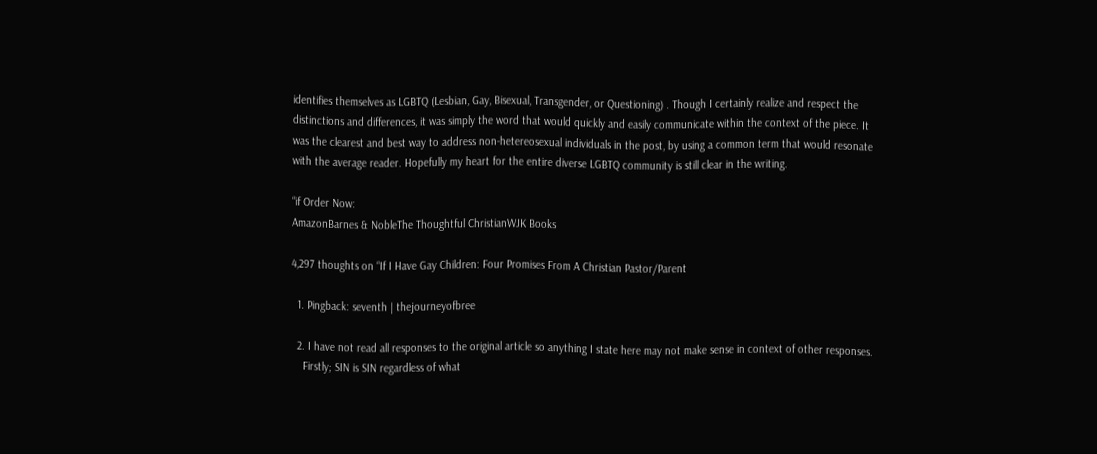identifies themselves as LGBTQ (Lesbian, Gay, Bisexual, Transgender, or Questioning) . Though I certainly realize and respect the distinctions and differences, it was simply the word that would quickly and easily communicate within the context of the piece. It was the clearest and best way to address non-hetereosexual individuals in the post, by using a common term that would resonate with the average reader. Hopefully my heart for the entire diverse LGBTQ community is still clear in the writing.

“if Order Now:
AmazonBarnes & NobleThe Thoughtful ChristianWJK Books

4,297 thoughts on “If I Have Gay Children: Four Promises From A Christian Pastor/Parent

  1. Pingback: seventh | thejourneyofbree

  2. I have not read all responses to the original article so anything I state here may not make sense in context of other responses.
    Firstly; SIN is SIN regardless of what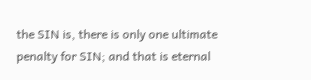the SIN is, there is only one ultimate penalty for SIN; and that is eternal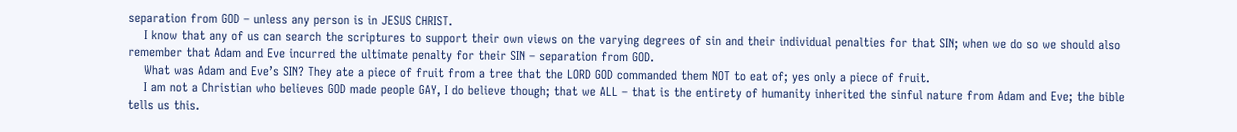separation from GOD – unless any person is in JESUS CHRIST.
    I know that any of us can search the scriptures to support their own views on the varying degrees of sin and their individual penalties for that SIN; when we do so we should also remember that Adam and Eve incurred the ultimate penalty for their SIN – separation from GOD.
    What was Adam and Eve’s SIN? They ate a piece of fruit from a tree that the LORD GOD commanded them NOT to eat of; yes only a piece of fruit.
    I am not a Christian who believes GOD made people GAY, I do believe though; that we ALL – that is the entirety of humanity inherited the sinful nature from Adam and Eve; the bible tells us this.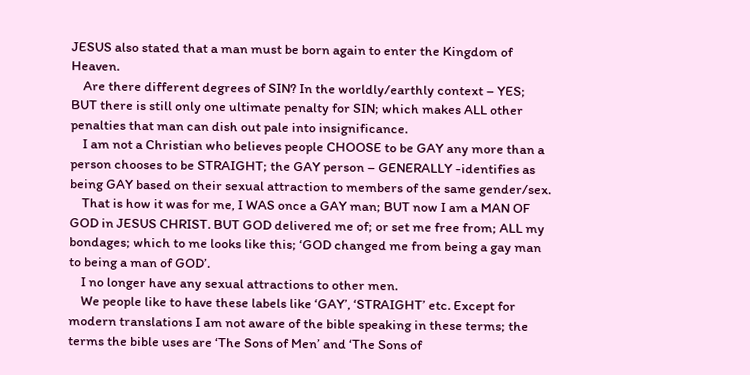JESUS also stated that a man must be born again to enter the Kingdom of Heaven.
    Are there different degrees of SIN? In the worldly/earthly context – YES; BUT there is still only one ultimate penalty for SIN; which makes ALL other penalties that man can dish out pale into insignificance.
    I am not a Christian who believes people CHOOSE to be GAY any more than a person chooses to be STRAIGHT; the GAY person – GENERALLY -identifies as being GAY based on their sexual attraction to members of the same gender/sex.
    That is how it was for me, I WAS once a GAY man; BUT now I am a MAN OF GOD in JESUS CHRIST. BUT GOD delivered me of; or set me free from; ALL my bondages; which to me looks like this; ‘GOD changed me from being a gay man to being a man of GOD’.
    I no longer have any sexual attractions to other men.
    We people like to have these labels like ‘GAY’, ‘STRAIGHT’ etc. Except for modern translations I am not aware of the bible speaking in these terms; the terms the bible uses are ‘The Sons of Men’ and ‘The Sons of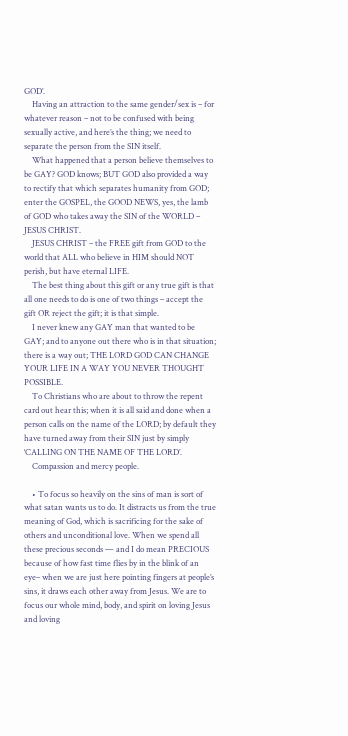GOD’.
    Having an attraction to the same gender/sex is – for whatever reason – not to be confused with being sexually active, and here’s the thing; we need to separate the person from the SIN itself.
    What happened that a person believe themselves to be GAY? GOD knows; BUT GOD also provided a way to rectify that which separates humanity from GOD; enter the GOSPEL, the GOOD NEWS, yes, the lamb of GOD who takes away the SIN of the WORLD – JESUS CHRIST.
    JESUS CHRIST – the FREE gift from GOD to the world that ALL who believe in HIM should NOT perish, but have eternal LIFE.
    The best thing about this gift or any true gift is that all one needs to do is one of two things – accept the gift OR reject the gift; it is that simple.
    I never knew any GAY man that wanted to be GAY; and to anyone out there who is in that situation; there is a way out; THE LORD GOD CAN CHANGE YOUR LIFE IN A WAY YOU NEVER THOUGHT POSSIBLE.
    To Christians who are about to throw the repent card out hear this; when it is all said and done when a person calls on the name of the LORD; by default they have turned away from their SIN just by simply ‘CALLING ON THE NAME OF THE LORD’.
    Compassion and mercy people.

    • To focus so heavily on the sins of man is sort of what satan wants us to do. It distracts us from the true meaning of God, which is sacrificing for the sake of others and unconditional love. When we spend all these precious seconds — and I do mean PRECIOUS because of how fast time flies by in the blink of an eye– when we are just here pointing fingers at people’s sins, it draws each other away from Jesus. We are to focus our whole mind, body, and spirit on loving Jesus and loving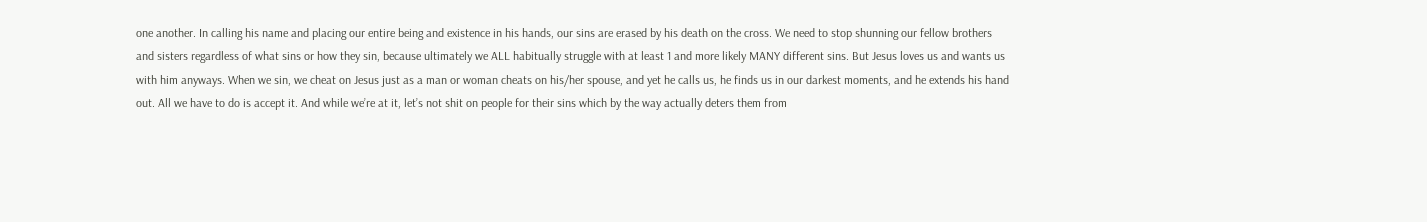one another. In calling his name and placing our entire being and existence in his hands, our sins are erased by his death on the cross. We need to stop shunning our fellow brothers and sisters regardless of what sins or how they sin, because ultimately we ALL habitually struggle with at least 1 and more likely MANY different sins. But Jesus loves us and wants us with him anyways. When we sin, we cheat on Jesus just as a man or woman cheats on his/her spouse, and yet he calls us, he finds us in our darkest moments, and he extends his hand out. All we have to do is accept it. And while we’re at it, let’s not shit on people for their sins which by the way actually deters them from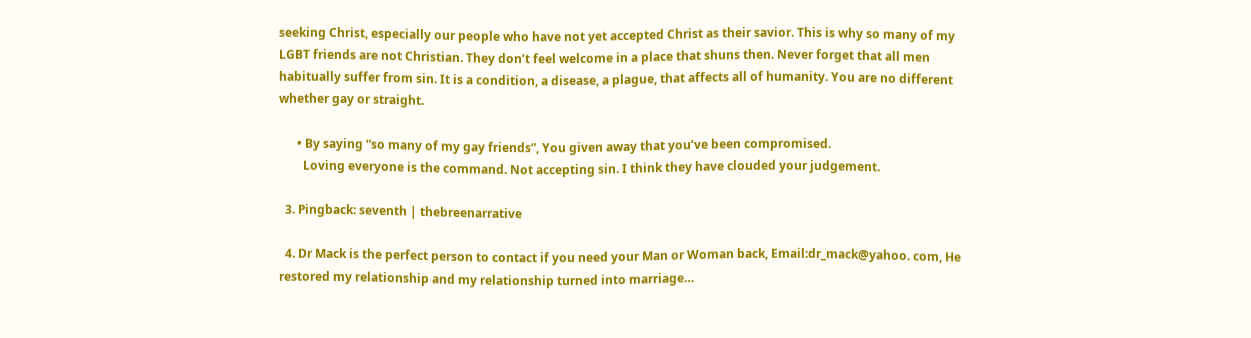seeking Christ, especially our people who have not yet accepted Christ as their savior. This is why so many of my LGBT friends are not Christian. They don’t feel welcome in a place that shuns then. Never forget that all men habitually suffer from sin. It is a condition, a disease, a plague, that affects all of humanity. You are no different whether gay or straight.

      • By saying “so many of my gay friends”, You given away that you’ve been compromised.
        Loving everyone is the command. Not accepting sin. I think they have clouded your judgement.

  3. Pingback: seventh | thebreenarrative

  4. Dr Mack is the perfect person to contact if you need your Man or Woman back, Email:dr_mack@yahoo. com, He restored my relationship and my relationship turned into marriage…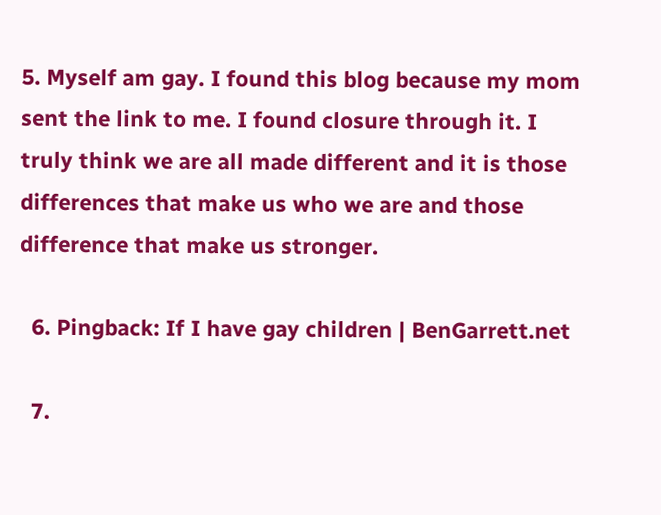5. Myself am gay. I found this blog because my mom sent the link to me. I found closure through it. I truly think we are all made different and it is those differences that make us who we are and those difference that make us stronger.

  6. Pingback: If I have gay children | BenGarrett.net

  7.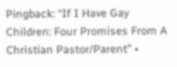Pingback: “If I Have Gay Children: Four Promises From A Christian Pastor/Parent” •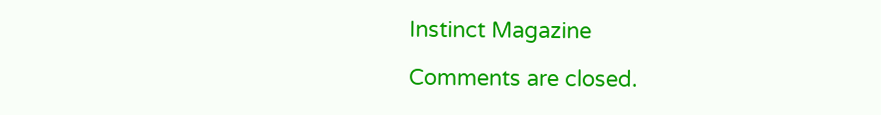Instinct Magazine

Comments are closed.